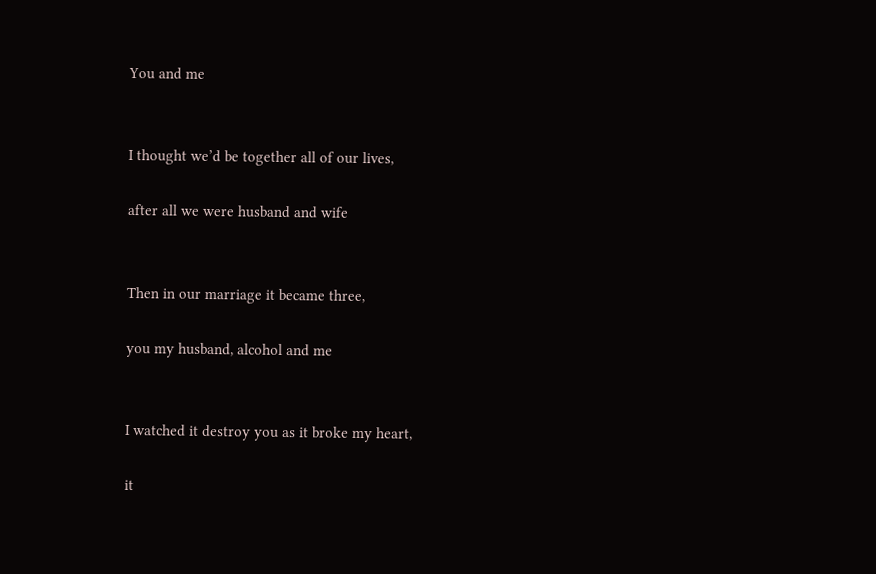You and me


I thought we’d be together all of our lives,

after all we were husband and wife


Then in our marriage it became three,

you my husband, alcohol and me


I watched it destroy you as it broke my heart,

it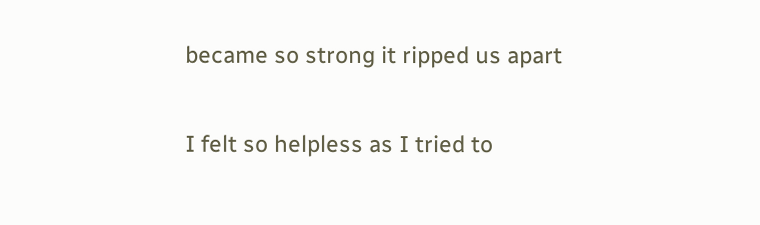became so strong it ripped us apart


I felt so helpless as I tried to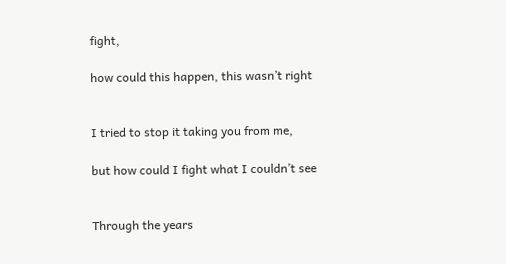fight,

how could this happen, this wasn’t right


I tried to stop it taking you from me,

but how could I fight what I couldn’t see


Through the years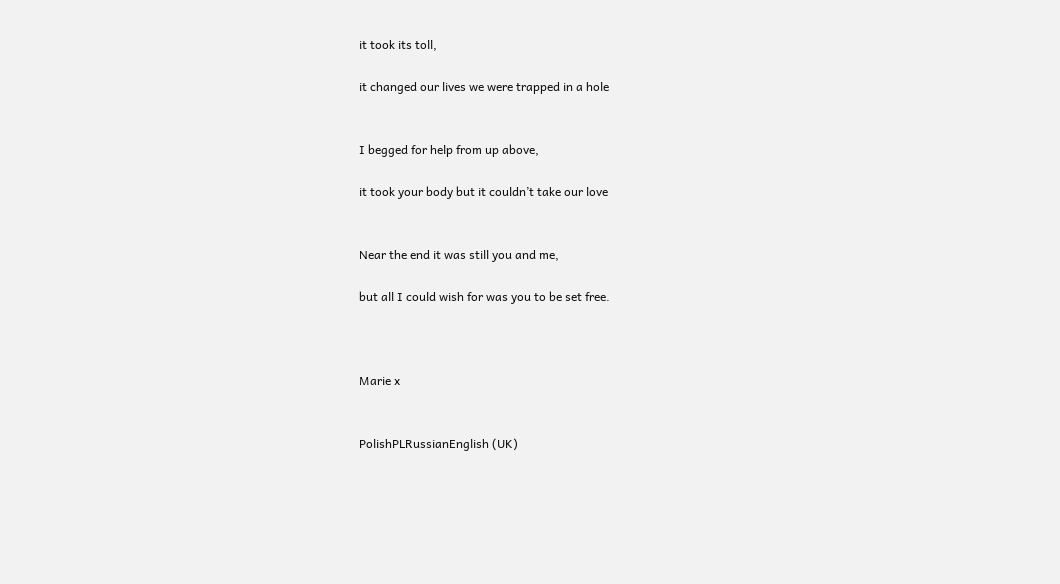it took its toll,

it changed our lives we were trapped in a hole


I begged for help from up above,

it took your body but it couldn’t take our love


Near the end it was still you and me,

but all I could wish for was you to be set free.



Marie x


PolishPLRussianEnglish (UK)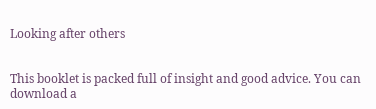Looking after others


This booklet is packed full of insight and good advice. You can download a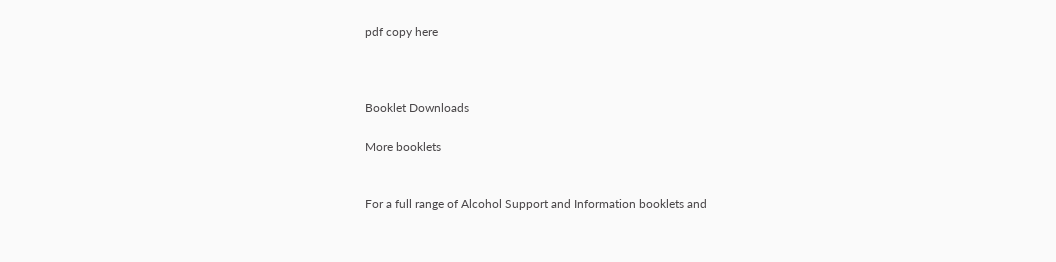pdf copy here



Booklet Downloads

More booklets


For a full range of Alcohol Support and Information booklets and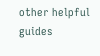other helpful guides